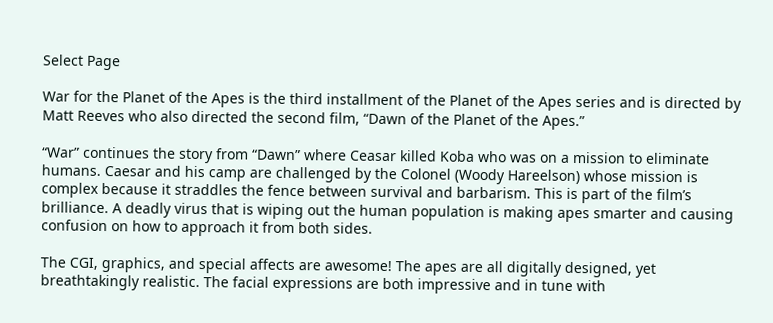Select Page

War for the Planet of the Apes is the third installment of the Planet of the Apes series and is directed by Matt Reeves who also directed the second film, “Dawn of the Planet of the Apes.”

“War” continues the story from “Dawn” where Ceasar killed Koba who was on a mission to eliminate humans. Caesar and his camp are challenged by the Colonel (Woody Hareelson) whose mission is complex because it straddles the fence between survival and barbarism. This is part of the film’s brilliance. A deadly virus that is wiping out the human population is making apes smarter and causing confusion on how to approach it from both sides.

The CGI, graphics, and special affects are awesome! The apes are all digitally designed, yet breathtakingly realistic. The facial expressions are both impressive and in tune with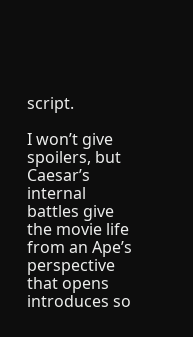script.

I won’t give spoilers, but Caesar’s internal battles give the movie life from an Ape’s perspective that opens introduces so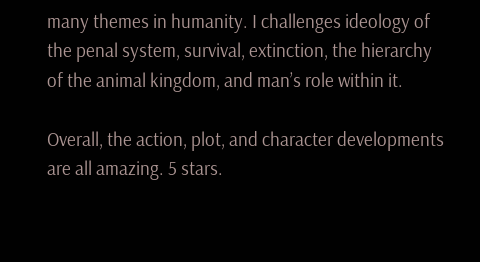many themes in humanity. I challenges ideology of the penal system, survival, extinction, the hierarchy of the animal kingdom, and man’s role within it.

Overall, the action, plot, and character developments are all amazing. 5 stars.